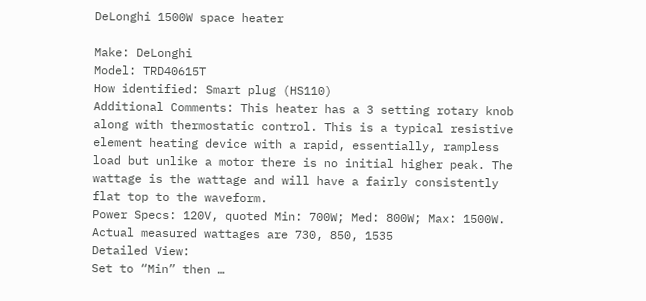DeLonghi 1500W space heater

Make: DeLonghi
Model: TRD40615T
How identified: Smart plug (HS110)
Additional Comments: This heater has a 3 setting rotary knob along with thermostatic control. This is a typical resistive element heating device with a rapid, essentially, rampless load but unlike a motor there is no initial higher peak. The wattage is the wattage and will have a fairly consistently flat top to the waveform.
Power Specs: 120V, quoted Min: 700W; Med: 800W; Max: 1500W. Actual measured wattages are 730, 850, 1535
Detailed View:
Set to “Min” then …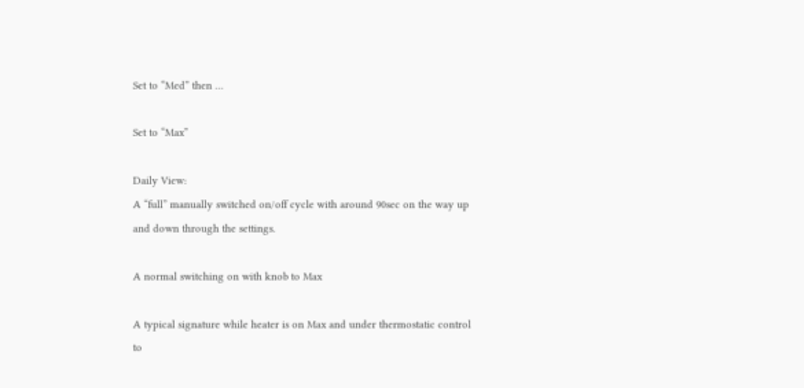Set to “Med” then …

Set to “Max”

Daily View:
A “full” manually switched on/off cycle with around 90sec on the way up and down through the settings.

A normal switching on with knob to Max

A typical signature while heater is on Max and under thermostatic control to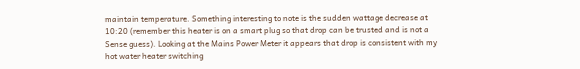maintain temperature. Something interesting to note is the sudden wattage decrease at 10:20 (remember this heater is on a smart plug so that drop can be trusted and is not a Sense guess). Looking at the Mains Power Meter it appears that drop is consistent with my hot water heater switching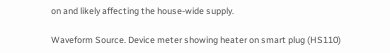on and likely affecting the house-wide supply.

Waveform Source. Device meter showing heater on smart plug (HS110)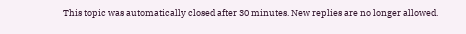This topic was automatically closed after 30 minutes. New replies are no longer allowed.